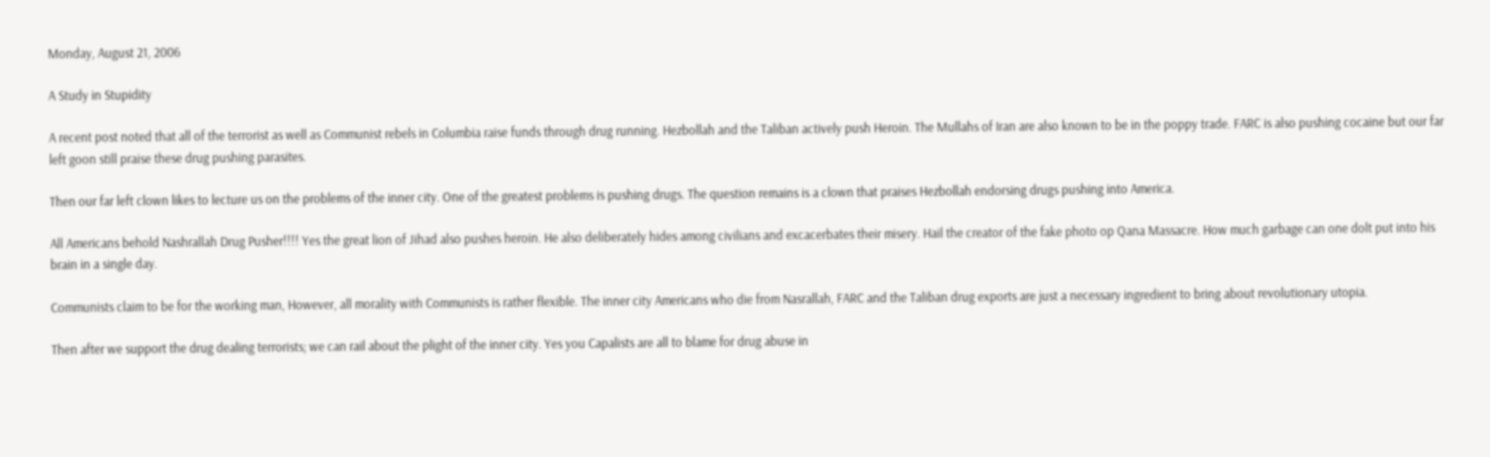Monday, August 21, 2006

A Study in Stupidity

A recent post noted that all of the terrorist as well as Communist rebels in Columbia raise funds through drug running. Hezbollah and the Taliban actively push Heroin. The Mullahs of Iran are also known to be in the poppy trade. FARC is also pushing cocaine but our far left goon still praise these drug pushing parasites.

Then our far left clown likes to lecture us on the problems of the inner city. One of the greatest problems is pushing drugs. The question remains is a clown that praises Hezbollah endorsing drugs pushing into America.

All Americans behold Nashrallah Drug Pusher!!!! Yes the great lion of Jihad also pushes heroin. He also deliberately hides among civilians and excacerbates their misery. Hail the creator of the fake photo op Qana Massacre. How much garbage can one dolt put into his brain in a single day.

Communists claim to be for the working man, However, all morality with Communists is rather flexible. The inner city Americans who die from Nasrallah, FARC and the Taliban drug exports are just a necessary ingredient to bring about revolutionary utopia.

Then after we support the drug dealing terrorists; we can rail about the plight of the inner city. Yes you Capalists are all to blame for drug abuse in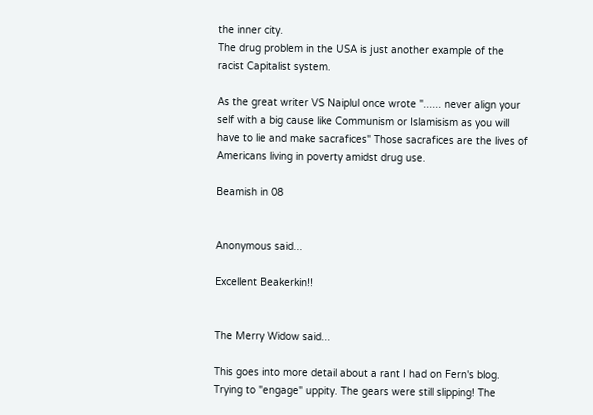the inner city.
The drug problem in the USA is just another example of the racist Capitalist system.

As the great writer VS Naiplul once wrote "...... never align your self with a big cause like Communism or Islamisism as you will have to lie and make sacrafices" Those sacrafices are the lives of Americans living in poverty amidst drug use.

Beamish in 08


Anonymous said...

Excellent Beakerkin!!


The Merry Widow said...

This goes into more detail about a rant I had on Fern's blog. Trying to "engage" uppity. The gears were still slipping! The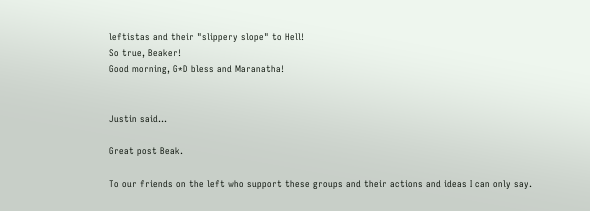leftistas and their "slippery slope" to Hell!
So true, Beaker!
Good morning, G*D bless and Maranatha!


Justin said...

Great post Beak.

To our friends on the left who support these groups and their actions and ideas I can only say.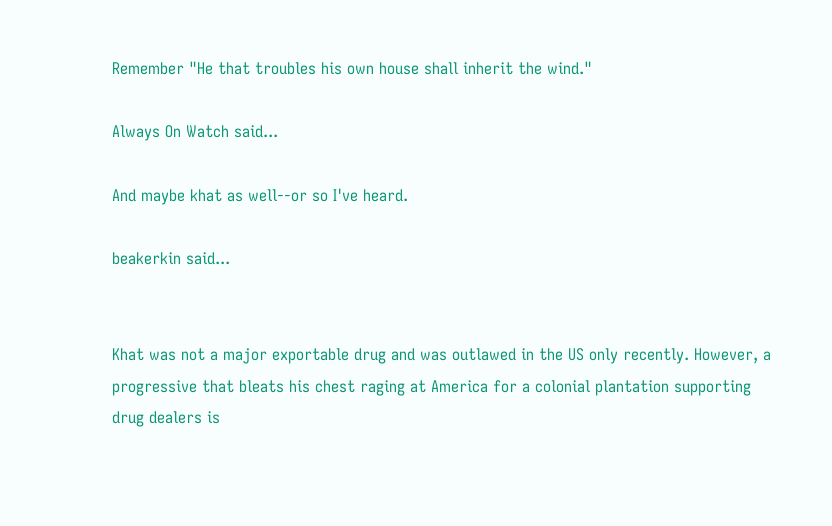Remember "He that troubles his own house shall inherit the wind."

Always On Watch said...

And maybe khat as well--or so I've heard.

beakerkin said...


Khat was not a major exportable drug and was outlawed in the US only recently. However, a progressive that bleats his chest raging at America for a colonial plantation supporting drug dealers is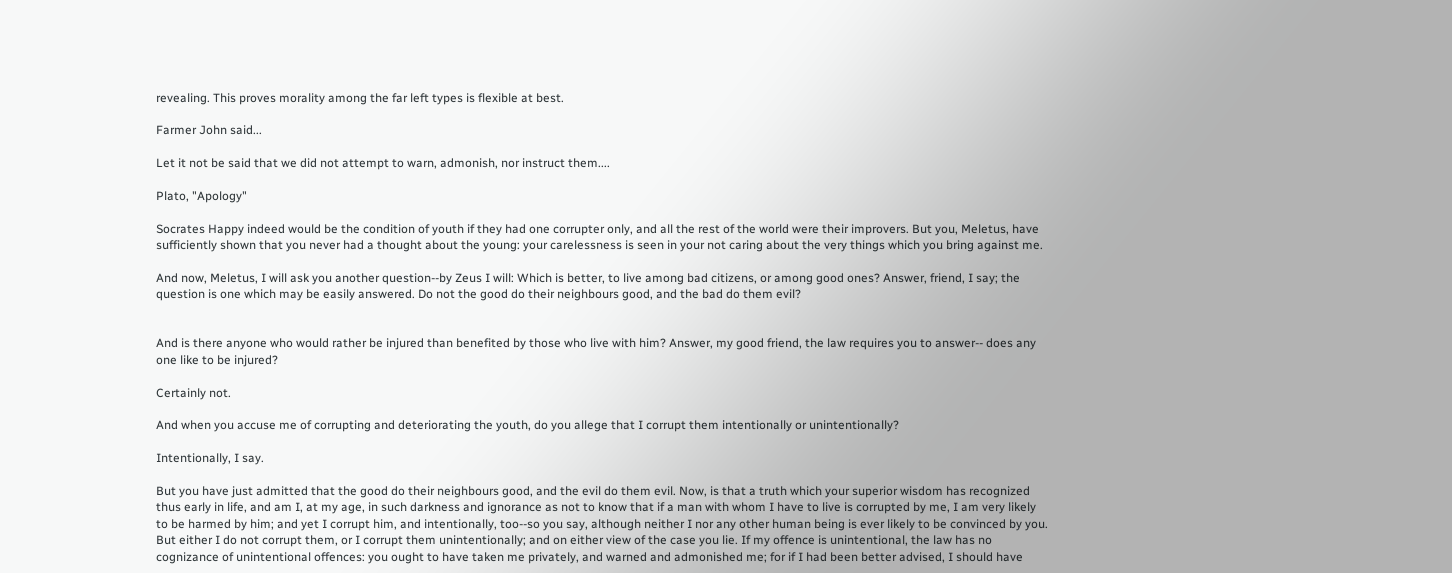revealing. This proves morality among the far left types is flexible at best.

Farmer John said...

Let it not be said that we did not attempt to warn, admonish, nor instruct them....

Plato, "Apology"

Socrates Happy indeed would be the condition of youth if they had one corrupter only, and all the rest of the world were their improvers. But you, Meletus, have sufficiently shown that you never had a thought about the young: your carelessness is seen in your not caring about the very things which you bring against me.

And now, Meletus, I will ask you another question--by Zeus I will: Which is better, to live among bad citizens, or among good ones? Answer, friend, I say; the question is one which may be easily answered. Do not the good do their neighbours good, and the bad do them evil?


And is there anyone who would rather be injured than benefited by those who live with him? Answer, my good friend, the law requires you to answer-- does any one like to be injured?

Certainly not.

And when you accuse me of corrupting and deteriorating the youth, do you allege that I corrupt them intentionally or unintentionally?

Intentionally, I say.

But you have just admitted that the good do their neighbours good, and the evil do them evil. Now, is that a truth which your superior wisdom has recognized thus early in life, and am I, at my age, in such darkness and ignorance as not to know that if a man with whom I have to live is corrupted by me, I am very likely to be harmed by him; and yet I corrupt him, and intentionally, too--so you say, although neither I nor any other human being is ever likely to be convinced by you. But either I do not corrupt them, or I corrupt them unintentionally; and on either view of the case you lie. If my offence is unintentional, the law has no cognizance of unintentional offences: you ought to have taken me privately, and warned and admonished me; for if I had been better advised, I should have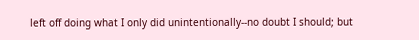left off doing what I only did unintentionally--no doubt I should; but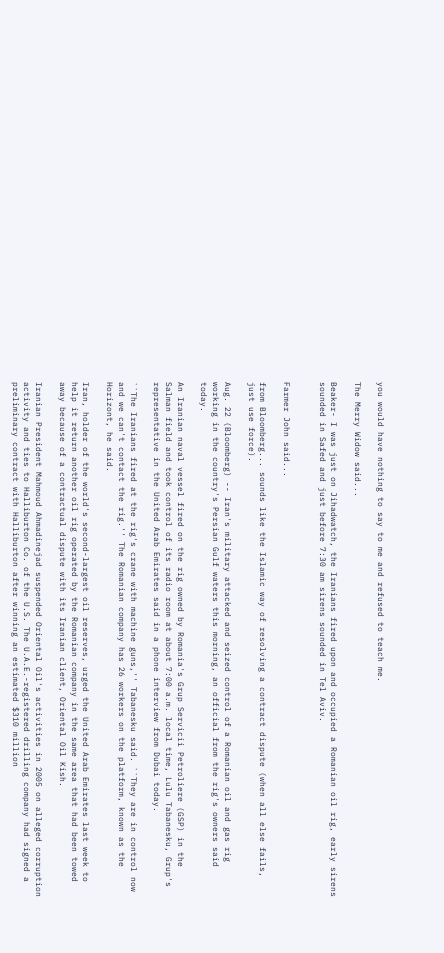you would have nothing to say to me and refused to teach me.

The Merry Widow said...

Beaker- I was just on Jihadwatch, the Iranians fired upon and occupied a Romanian oil rig, early sirens sounded in Safed and just before 7:30 am sirens sounded in Tel Aviv.


Farmer John said...

from Bloomberg... sounds like the Islamic way of resolving a contract dispute (when all else fails, just use force).

Aug. 22 (Bloomberg) -- Iran's military attacked and seized control of a Romanian oil and gas rig working in the country's Persian Gulf waters this morning, an official from the rig's owners said today.

An Iranian naval vessel fired on the rig owned by Romania's Grup Servicii Petroliere (GSP) in the Salman field and took control of its radio room at about 7:00 a.m. local time, Lulu Tabanesku, Grup's representative in the United Arab Emirates said in a phone interview from Dubai today.

``The Iranians fired at the rig's crane with machine guns,'' Tabanesku said. ``They are in control now and we can't contact the rig.'' The Romanian company has 26 workers on the platform, known as the Horizont, he said.

Iran, holder of the world's second-largest oil reserves, urged the United Arab Emirates last week to help it return another oil rig operated by the Romanian company in the same area that had been towed away because of a contractual dispute with its Iranian client, Oriental Oil Kish.

Iranian President Mahmoud Ahmadinejad suspended Oriental Oil's activities in 2005 on alleged corruption activity and ties to Halliburton Co. of the U.S. The U.A.E.-registered drilling company had signed a preliminary contract with Halliburton after winning an estimated $310 million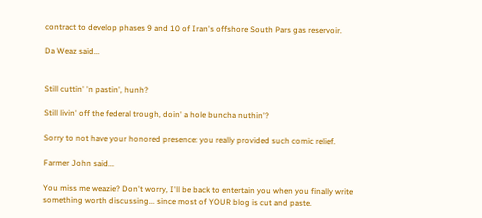contract to develop phases 9 and 10 of Iran's offshore South Pars gas reservoir.

Da Weaz said...


Still cuttin' 'n pastin', hunh?

Still livin' off the federal trough, doin' a hole buncha nuthin'?

Sorry to not have your honored presence: you really provided such comic relief.

Farmer John said...

You miss me weazie? Don't worry, I'll be back to entertain you when you finally write something worth discussing... since most of YOUR blog is cut and paste.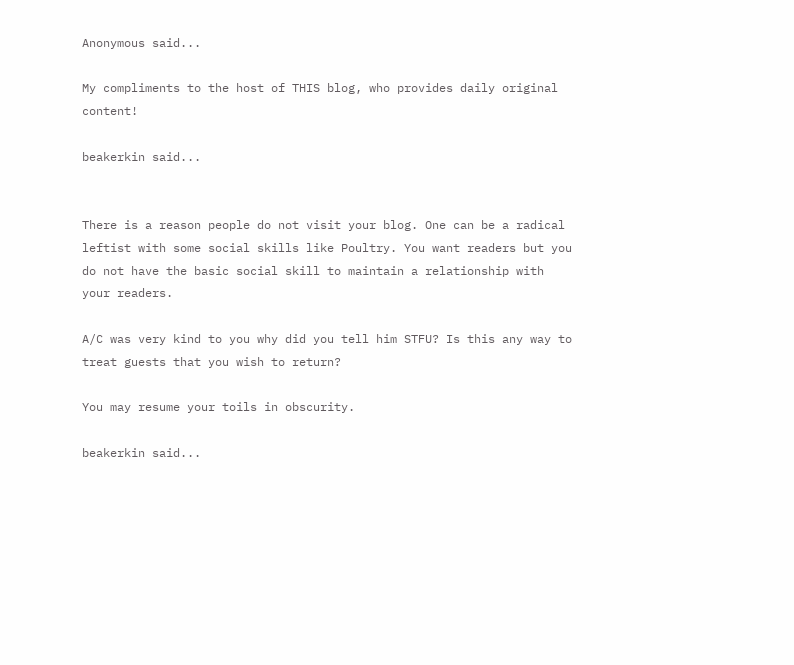Anonymous said...

My compliments to the host of THIS blog, who provides daily original content!

beakerkin said...


There is a reason people do not visit your blog. One can be a radical leftist with some social skills like Poultry. You want readers but you do not have the basic social skill to maintain a relationship with your readers.

A/C was very kind to you why did you tell him STFU? Is this any way to treat guests that you wish to return?

You may resume your toils in obscurity.

beakerkin said...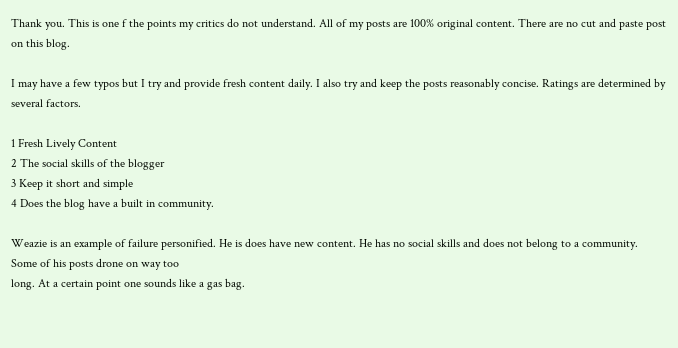Thank you. This is one f the points my critics do not understand. All of my posts are 100% original content. There are no cut and paste post on this blog.

I may have a few typos but I try and provide fresh content daily. I also try and keep the posts reasonably concise. Ratings are determined by several factors.

1 Fresh Lively Content
2 The social skills of the blogger
3 Keep it short and simple
4 Does the blog have a built in community.

Weazie is an example of failure personified. He is does have new content. He has no social skills and does not belong to a community.
Some of his posts drone on way too
long. At a certain point one sounds like a gas bag.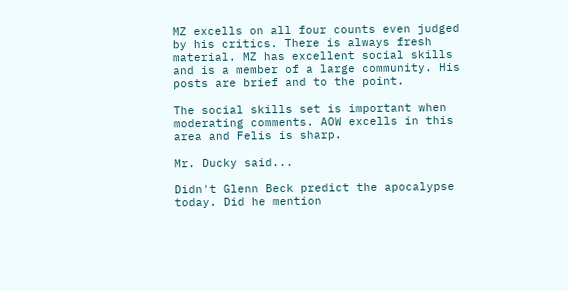MZ excells on all four counts even judged by his critics. There is always fresh material. MZ has excellent social skills and is a member of a large community. His posts are brief and to the point.

The social skills set is important when moderating comments. AOW excells in this area and Felis is sharp.

Mr. Ducky said...

Didn't Glenn Beck predict the apocalypse today. Did he mention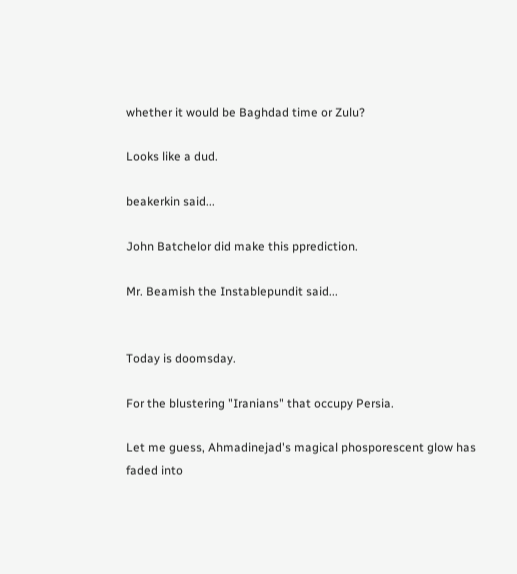whether it would be Baghdad time or Zulu?

Looks like a dud.

beakerkin said...

John Batchelor did make this pprediction.

Mr. Beamish the Instablepundit said...


Today is doomsday.

For the blustering "Iranians" that occupy Persia.

Let me guess, Ahmadinejad's magical phosporescent glow has faded into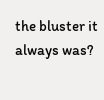the bluster it always was?